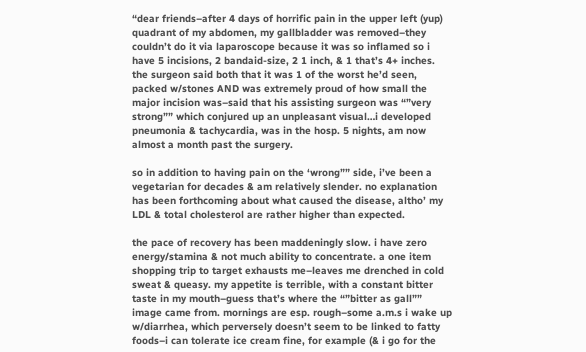“dear friends–after 4 days of horrific pain in the upper left (yup) quadrant of my abdomen, my gallbladder was removed–they couldn’t do it via laparoscope because it was so inflamed so i have 5 incisions, 2 bandaid-size, 2 1 inch, & 1 that’s 4+ inches. the surgeon said both that it was 1 of the worst he’d seen, packed w/stones AND was extremely proud of how small the major incision was–said that his assisting surgeon was “”very strong”” which conjured up an unpleasant visual…i developed pneumonia & tachycardia, was in the hosp. 5 nights, am now almost a month past the surgery.

so in addition to having pain on the ‘wrong”” side, i’ve been a vegetarian for decades & am relatively slender. no explanation has been forthcoming about what caused the disease, altho’ my LDL & total cholesterol are rather higher than expected.

the pace of recovery has been maddeningly slow. i have zero energy/stamina & not much ability to concentrate. a one item shopping trip to target exhausts me–leaves me drenched in cold sweat & queasy. my appetite is terrible, with a constant bitter taste in my mouth–guess that’s where the “”bitter as gall”” image came from. mornings are esp. rough–some a.m.s i wake up w/diarrhea, which perversely doesn’t seem to be linked to fatty foods–i can tolerate ice cream fine, for example (& i go for the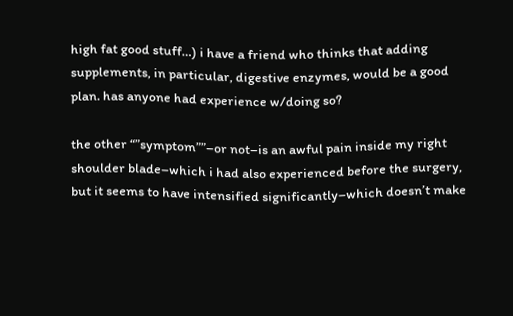high fat good stuff…) i have a friend who thinks that adding supplements, in particular, digestive enzymes, would be a good plan. has anyone had experience w/doing so?

the other “”symptom””–or not–is an awful pain inside my right shoulder blade–which i had also experienced before the surgery, but it seems to have intensified significantly–which doesn’t make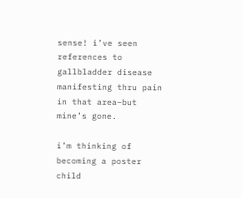sense! i’ve seen references to gallbladder disease manifesting thru pain in that area–but mine’s gone.

i’m thinking of becoming a poster child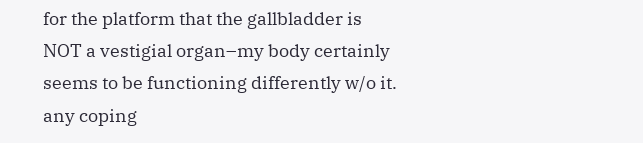for the platform that the gallbladder is NOT a vestigial organ–my body certainly seems to be functioning differently w/o it. any coping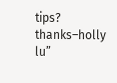tips?
thanks–holly lu”